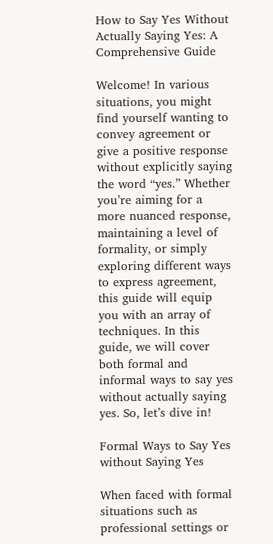How to Say Yes Without Actually Saying Yes: A Comprehensive Guide

Welcome! In various situations, you might find yourself wanting to convey agreement or give a positive response without explicitly saying the word “yes.” Whether you’re aiming for a more nuanced response, maintaining a level of formality, or simply exploring different ways to express agreement, this guide will equip you with an array of techniques. In this guide, we will cover both formal and informal ways to say yes without actually saying yes. So, let’s dive in!

Formal Ways to Say Yes without Saying Yes

When faced with formal situations such as professional settings or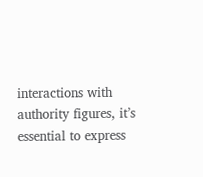interactions with authority figures, it’s essential to express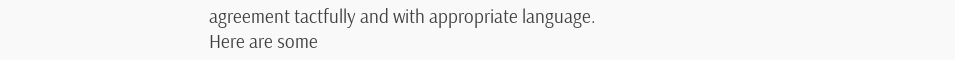agreement tactfully and with appropriate language. Here are some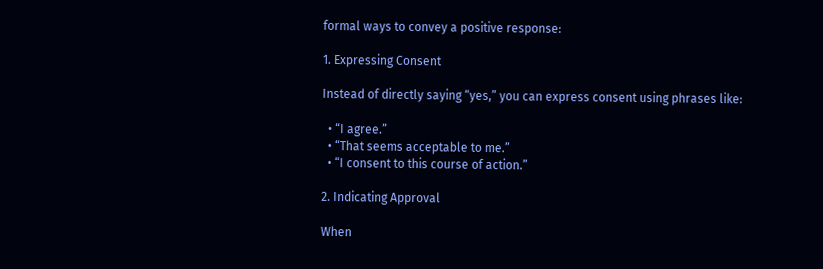formal ways to convey a positive response:

1. Expressing Consent

Instead of directly saying “yes,” you can express consent using phrases like:

  • “I agree.”
  • “That seems acceptable to me.”
  • “I consent to this course of action.”

2. Indicating Approval

When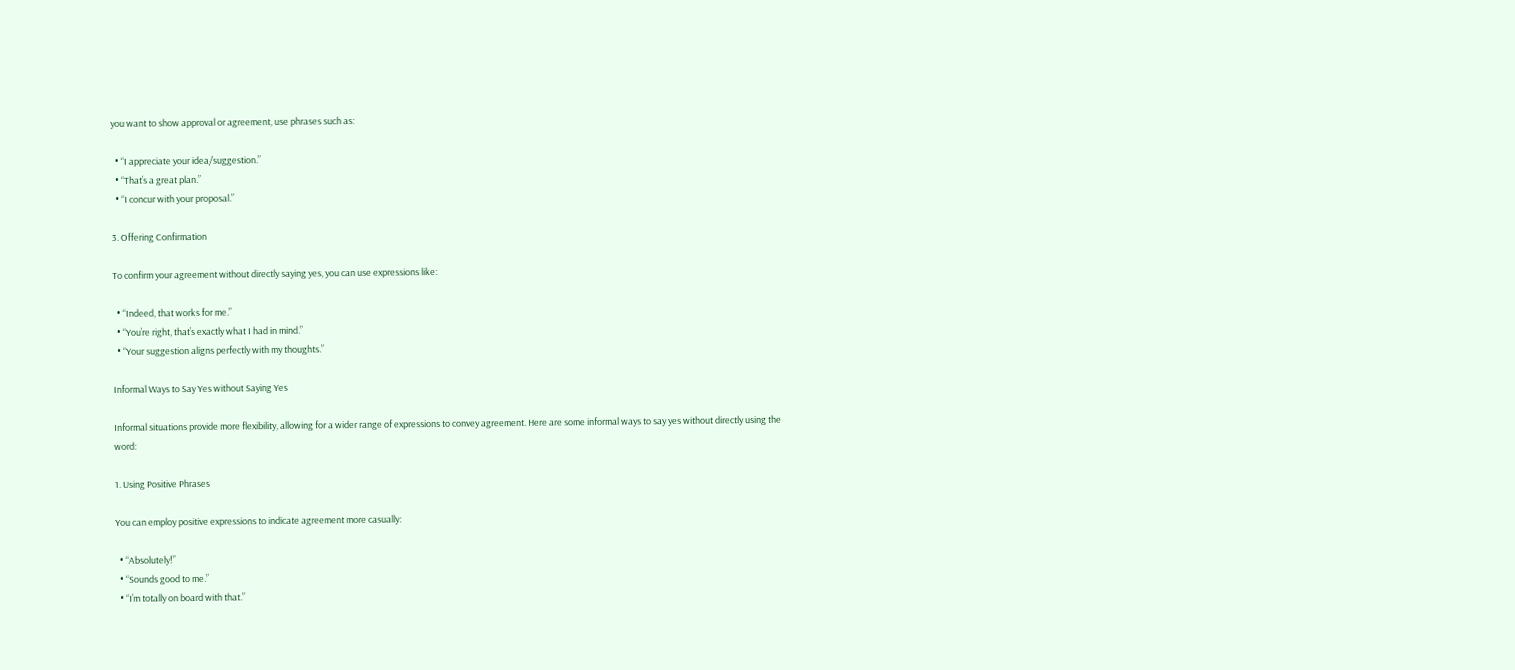you want to show approval or agreement, use phrases such as:

  • “I appreciate your idea/suggestion.”
  • “That’s a great plan.”
  • “I concur with your proposal.”

3. Offering Confirmation

To confirm your agreement without directly saying yes, you can use expressions like:

  • “Indeed, that works for me.”
  • “You’re right, that’s exactly what I had in mind.”
  • “Your suggestion aligns perfectly with my thoughts.”

Informal Ways to Say Yes without Saying Yes

Informal situations provide more flexibility, allowing for a wider range of expressions to convey agreement. Here are some informal ways to say yes without directly using the word:

1. Using Positive Phrases

You can employ positive expressions to indicate agreement more casually:

  • “Absolutely!”
  • “Sounds good to me.”
  • “I’m totally on board with that.”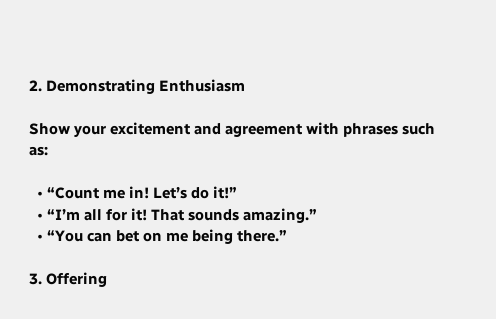2. Demonstrating Enthusiasm

Show your excitement and agreement with phrases such as:

  • “Count me in! Let’s do it!”
  • “I’m all for it! That sounds amazing.”
  • “You can bet on me being there.”

3. Offering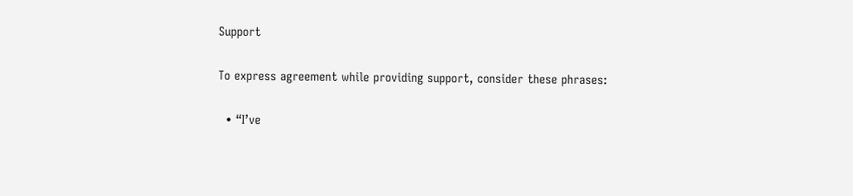Support

To express agreement while providing support, consider these phrases:

  • “I’ve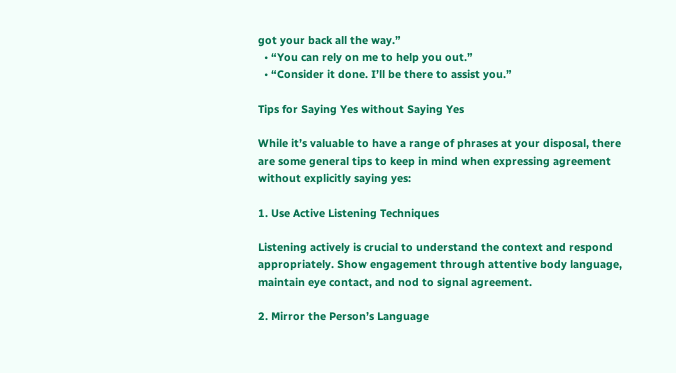got your back all the way.”
  • “You can rely on me to help you out.”
  • “Consider it done. I’ll be there to assist you.”

Tips for Saying Yes without Saying Yes

While it’s valuable to have a range of phrases at your disposal, there are some general tips to keep in mind when expressing agreement without explicitly saying yes:

1. Use Active Listening Techniques

Listening actively is crucial to understand the context and respond appropriately. Show engagement through attentive body language, maintain eye contact, and nod to signal agreement.

2. Mirror the Person’s Language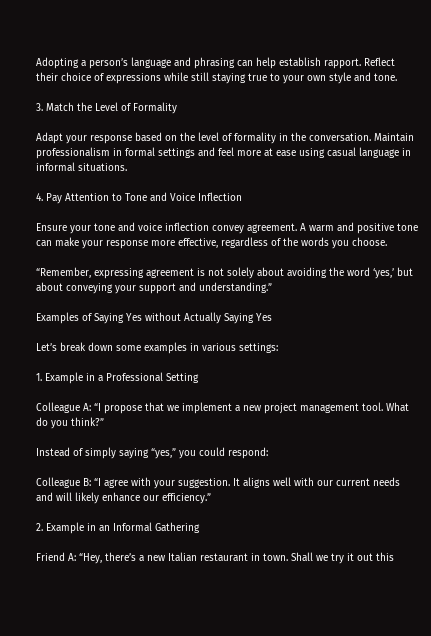Adopting a person’s language and phrasing can help establish rapport. Reflect their choice of expressions while still staying true to your own style and tone.

3. Match the Level of Formality

Adapt your response based on the level of formality in the conversation. Maintain professionalism in formal settings and feel more at ease using casual language in informal situations.

4. Pay Attention to Tone and Voice Inflection

Ensure your tone and voice inflection convey agreement. A warm and positive tone can make your response more effective, regardless of the words you choose.

“Remember, expressing agreement is not solely about avoiding the word ‘yes,’ but about conveying your support and understanding.”

Examples of Saying Yes without Actually Saying Yes

Let’s break down some examples in various settings:

1. Example in a Professional Setting

Colleague A: “I propose that we implement a new project management tool. What do you think?”

Instead of simply saying “yes,” you could respond:

Colleague B: “I agree with your suggestion. It aligns well with our current needs and will likely enhance our efficiency.”

2. Example in an Informal Gathering

Friend A: “Hey, there’s a new Italian restaurant in town. Shall we try it out this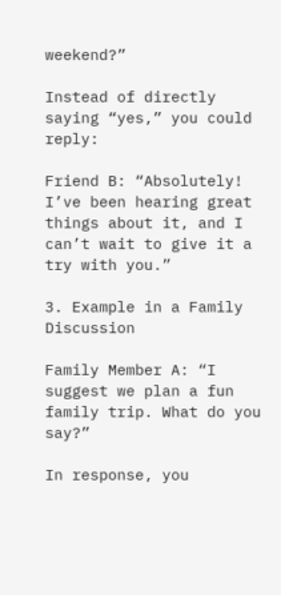weekend?”

Instead of directly saying “yes,” you could reply:

Friend B: “Absolutely! I’ve been hearing great things about it, and I can’t wait to give it a try with you.”

3. Example in a Family Discussion

Family Member A: “I suggest we plan a fun family trip. What do you say?”

In response, you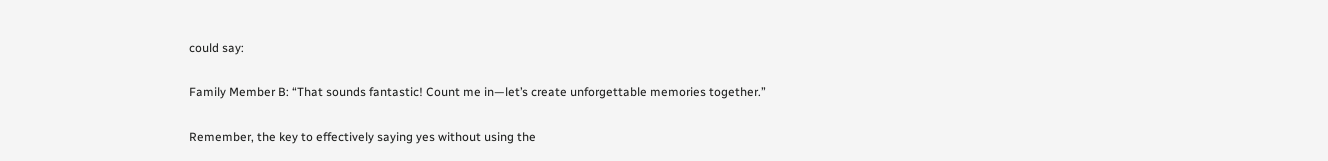could say:

Family Member B: “That sounds fantastic! Count me in—let’s create unforgettable memories together.”

Remember, the key to effectively saying yes without using the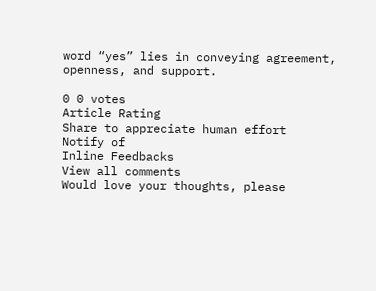word “yes” lies in conveying agreement, openness, and support.

0 0 votes
Article Rating
Share to appreciate human effort
Notify of
Inline Feedbacks
View all comments
Would love your thoughts, please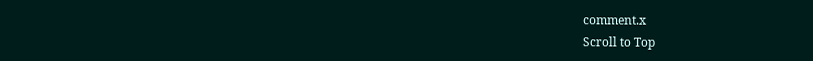comment.x
Scroll to Top